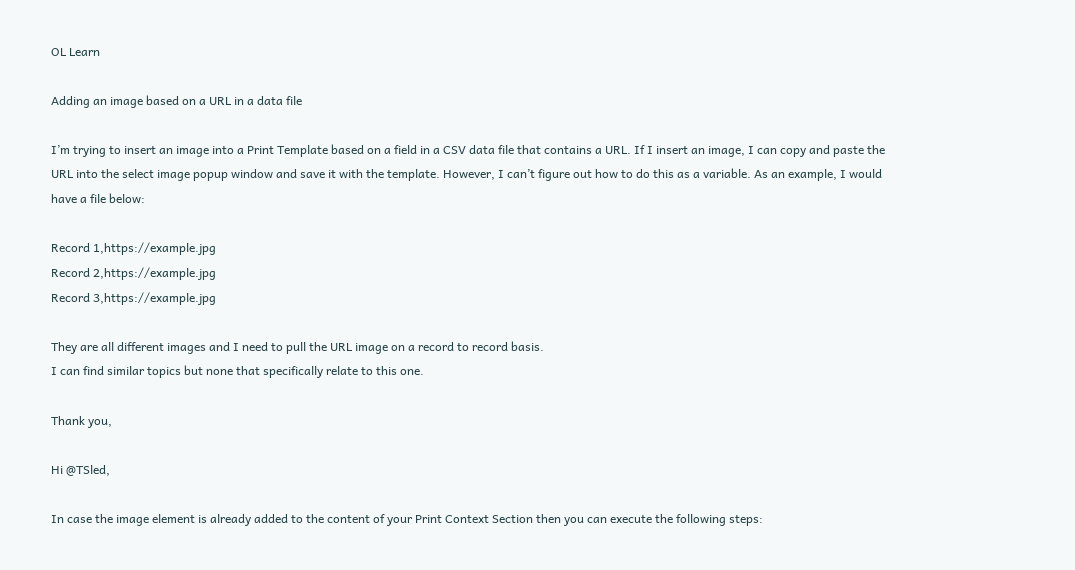OL Learn

Adding an image based on a URL in a data file

I’m trying to insert an image into a Print Template based on a field in a CSV data file that contains a URL. If I insert an image, I can copy and paste the URL into the select image popup window and save it with the template. However, I can’t figure out how to do this as a variable. As an example, I would have a file below:

Record 1,https://example.jpg
Record 2,https://example.jpg
Record 3,https://example.jpg

They are all different images and I need to pull the URL image on a record to record basis.
I can find similar topics but none that specifically relate to this one.

Thank you,

Hi @TSled,

In case the image element is already added to the content of your Print Context Section then you can execute the following steps: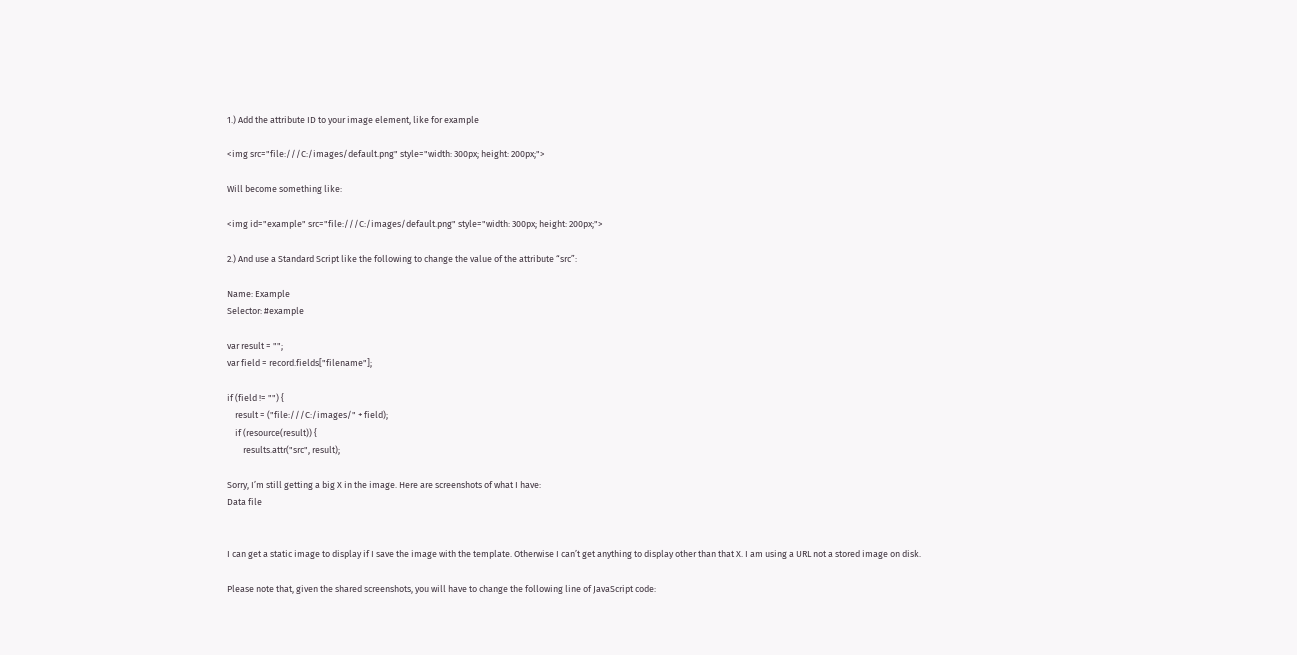1.) Add the attribute ID to your image element, like for example

<img src="file:///C:/images/default.png" style="width: 300px; height: 200px;">

Will become something like:

<img id="example" src="file:///C:/images/default.png" style="width: 300px; height: 200px;">

2.) And use a Standard Script like the following to change the value of the attribute “src”:

Name: Example
Selector: #example

var result = "";
var field = record.fields["filename"];

if (field != "") {
    result = ("file:///C:/images/" + field);
    if (resource(result)) {
        results.attr("src", result);

Sorry, I’m still getting a big X in the image. Here are screenshots of what I have:
Data file


I can get a static image to display if I save the image with the template. Otherwise I can’t get anything to display other than that X. I am using a URL not a stored image on disk.

Please note that, given the shared screenshots, you will have to change the following line of JavaScript code: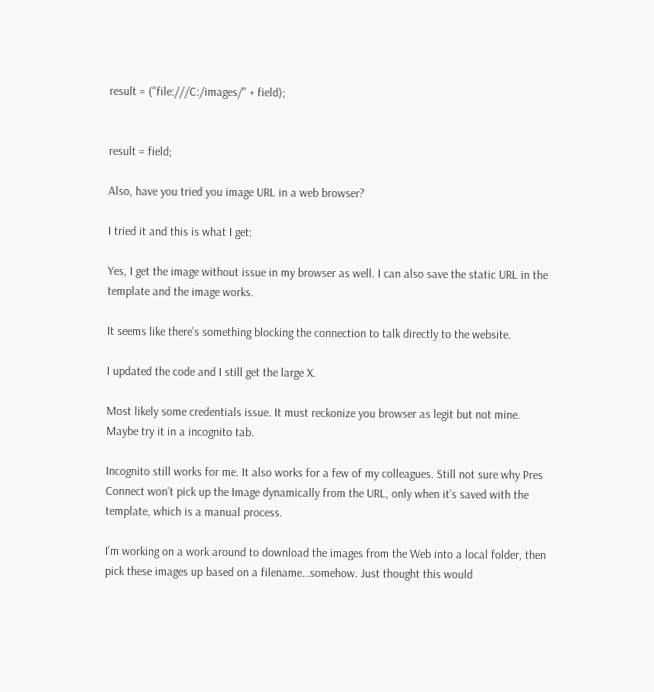result = ("file:///C:/images/" + field);


result = field;

Also, have you tried you image URL in a web browser?

I tried it and this is what I get:

Yes, I get the image without issue in my browser as well. I can also save the static URL in the template and the image works.

It seems like there’s something blocking the connection to talk directly to the website.

I updated the code and I still get the large X.

Most likely some credentials issue. It must reckonize you browser as legit but not mine.
Maybe try it in a incognito tab.

Incognito still works for me. It also works for a few of my colleagues. Still not sure why Pres Connect won’t pick up the Image dynamically from the URL, only when it’s saved with the template, which is a manual process.

I’m working on a work around to download the images from the Web into a local folder, then pick these images up based on a filename…somehow. Just thought this would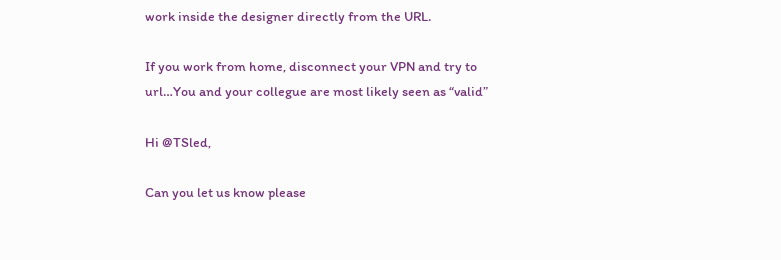work inside the designer directly from the URL.

If you work from home, disconnect your VPN and try to url…You and your collegue are most likely seen as “valid”

Hi @TSled,

Can you let us know please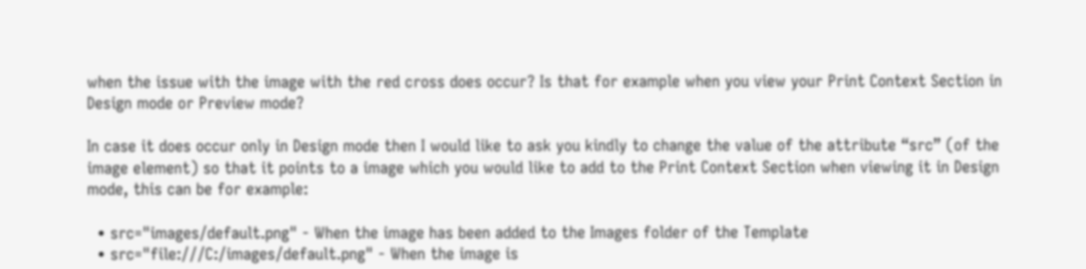when the issue with the image with the red cross does occur? Is that for example when you view your Print Context Section in Design mode or Preview mode?

In case it does occur only in Design mode then I would like to ask you kindly to change the value of the attribute “src” (of the image element) so that it points to a image which you would like to add to the Print Context Section when viewing it in Design mode, this can be for example:

  • src="images/default.png" - When the image has been added to the Images folder of the Template
  • src="file:///C:/images/default.png" - When the image is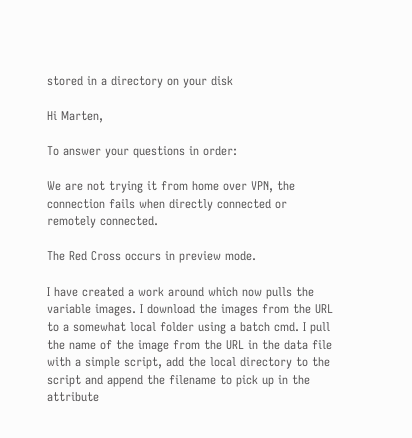stored in a directory on your disk

Hi Marten,

To answer your questions in order:

We are not trying it from home over VPN, the connection fails when directly connected or remotely connected.

The Red Cross occurs in preview mode.

I have created a work around which now pulls the variable images. I download the images from the URL to a somewhat local folder using a batch cmd. I pull the name of the image from the URL in the data file with a simple script, add the local directory to the script and append the filename to pick up in the attribute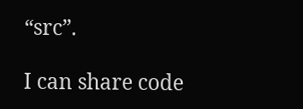“src”.

I can share code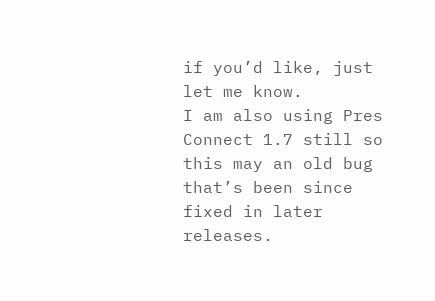if you’d like, just let me know.
I am also using Pres Connect 1.7 still so this may an old bug that’s been since fixed in later releases.